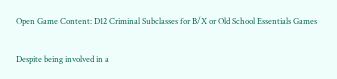Open Game Content: D12 Criminal Subclasses for B/X or Old School Essentials Games

Despite being involved in a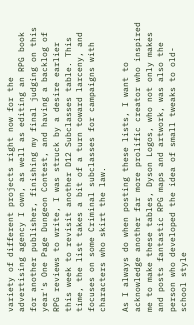variety of different projects right now for the advertising agency I own, as well as editing an RPG book for another publisher, finishing my final judging on this year's One Page Dungeon Contest, and having a backlog of RPG reviews to write, I was struck by a desire earlier this week to revisit another D12 Subclasses table. This time, the list takes a bit of a turn toward larceny, and focuses on some Criminal subclasses for campaigns with characters who skirt the law.

As I always do when posting these lists, I want to acknowledge another far more prolific creator who inspired me to make these tables, Dyson Logos, who not only makes and posts fantastic RPG maps and artwork, was also the person who developed the idea of small tweaks to old-school style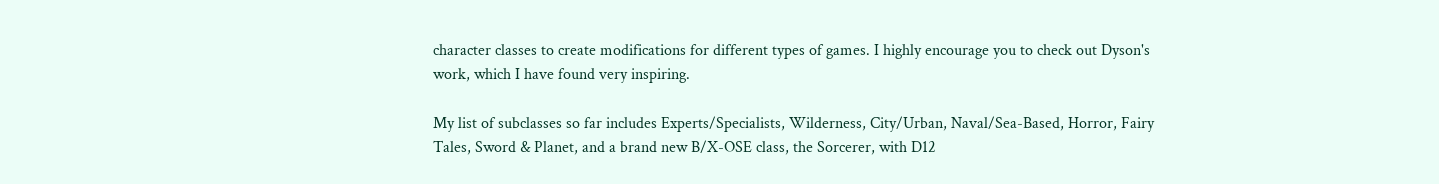character classes to create modifications for different types of games. I highly encourage you to check out Dyson's work, which I have found very inspiring.

My list of subclasses so far includes Experts/Specialists, Wilderness, City/Urban, Naval/Sea-Based, Horror, Fairy Tales, Sword & Planet, and a brand new B/X-OSE class, the Sorcerer, with D12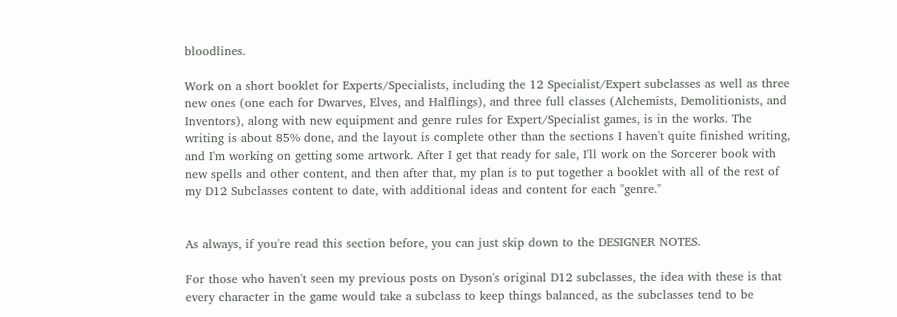bloodlines.

Work on a short booklet for Experts/Specialists, including the 12 Specialist/Expert subclasses as well as three new ones (one each for Dwarves, Elves, and Halflings), and three full classes (Alchemists, Demolitionists, and Inventors), along with new equipment and genre rules for Expert/Specialist games, is in the works. The writing is about 85% done, and the layout is complete other than the sections I haven't quite finished writing, and I'm working on getting some artwork. After I get that ready for sale, I'll work on the Sorcerer book with new spells and other content, and then after that, my plan is to put together a booklet with all of the rest of my D12 Subclasses content to date, with additional ideas and content for each "genre."


As always, if you're read this section before, you can just skip down to the DESIGNER NOTES.

For those who haven't seen my previous posts on Dyson's original D12 subclasses, the idea with these is that every character in the game would take a subclass to keep things balanced, as the subclasses tend to be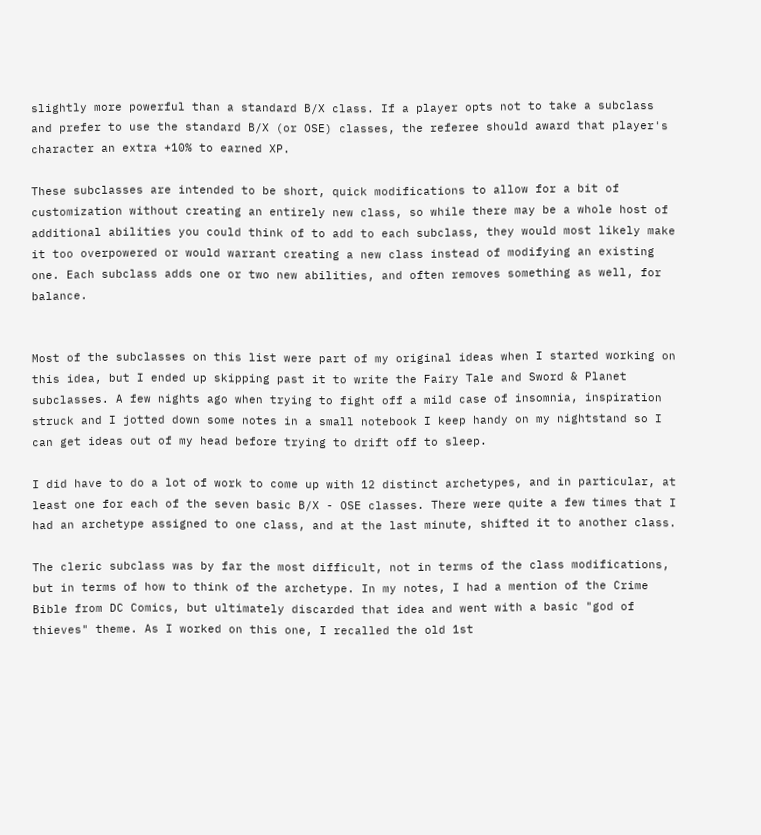slightly more powerful than a standard B/X class. If a player opts not to take a subclass and prefer to use the standard B/X (or OSE) classes, the referee should award that player's character an extra +10% to earned XP.

These subclasses are intended to be short, quick modifications to allow for a bit of customization without creating an entirely new class, so while there may be a whole host of additional abilities you could think of to add to each subclass, they would most likely make it too overpowered or would warrant creating a new class instead of modifying an existing one. Each subclass adds one or two new abilities, and often removes something as well, for balance.


Most of the subclasses on this list were part of my original ideas when I started working on this idea, but I ended up skipping past it to write the Fairy Tale and Sword & Planet subclasses. A few nights ago when trying to fight off a mild case of insomnia, inspiration struck and I jotted down some notes in a small notebook I keep handy on my nightstand so I can get ideas out of my head before trying to drift off to sleep.

I did have to do a lot of work to come up with 12 distinct archetypes, and in particular, at least one for each of the seven basic B/X - OSE classes. There were quite a few times that I had an archetype assigned to one class, and at the last minute, shifted it to another class.

The cleric subclass was by far the most difficult, not in terms of the class modifications, but in terms of how to think of the archetype. In my notes, I had a mention of the Crime Bible from DC Comics, but ultimately discarded that idea and went with a basic "god of thieves" theme. As I worked on this one, I recalled the old 1st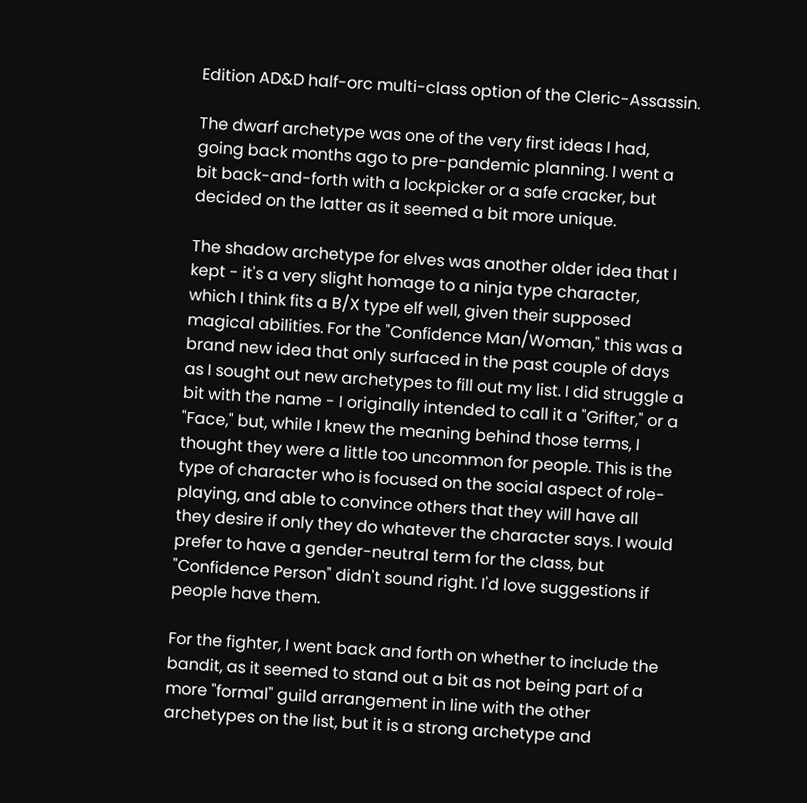Edition AD&D half-orc multi-class option of the Cleric-Assassin.

The dwarf archetype was one of the very first ideas I had, going back months ago to pre-pandemic planning. I went a bit back-and-forth with a lockpicker or a safe cracker, but decided on the latter as it seemed a bit more unique.

The shadow archetype for elves was another older idea that I kept - it's a very slight homage to a ninja type character, which I think fits a B/X type elf well, given their supposed magical abilities. For the "Confidence Man/Woman," this was a brand new idea that only surfaced in the past couple of days as I sought out new archetypes to fill out my list. I did struggle a bit with the name - I originally intended to call it a "Grifter," or a "Face," but, while I knew the meaning behind those terms, I thought they were a little too uncommon for people. This is the type of character who is focused on the social aspect of role-playing, and able to convince others that they will have all they desire if only they do whatever the character says. I would prefer to have a gender-neutral term for the class, but "Confidence Person" didn't sound right. I'd love suggestions if people have them.

For the fighter, I went back and forth on whether to include the bandit, as it seemed to stand out a bit as not being part of a more "formal" guild arrangement in line with the other archetypes on the list, but it is a strong archetype and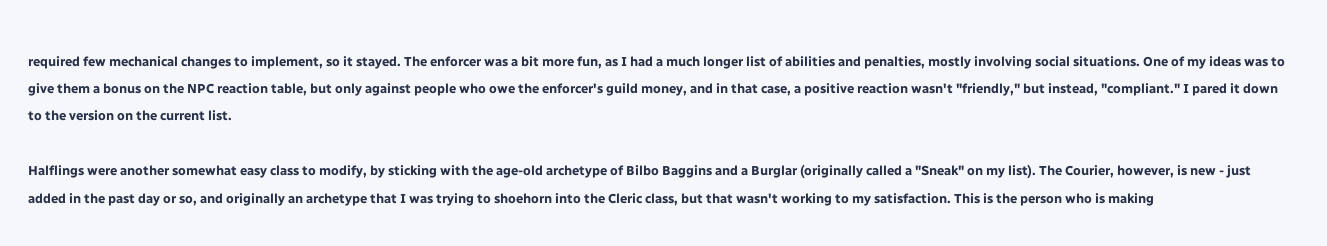required few mechanical changes to implement, so it stayed. The enforcer was a bit more fun, as I had a much longer list of abilities and penalties, mostly involving social situations. One of my ideas was to give them a bonus on the NPC reaction table, but only against people who owe the enforcer's guild money, and in that case, a positive reaction wasn't "friendly," but instead, "compliant." I pared it down to the version on the current list.

Halflings were another somewhat easy class to modify, by sticking with the age-old archetype of Bilbo Baggins and a Burglar (originally called a "Sneak" on my list). The Courier, however, is new - just added in the past day or so, and originally an archetype that I was trying to shoehorn into the Cleric class, but that wasn't working to my satisfaction. This is the person who is making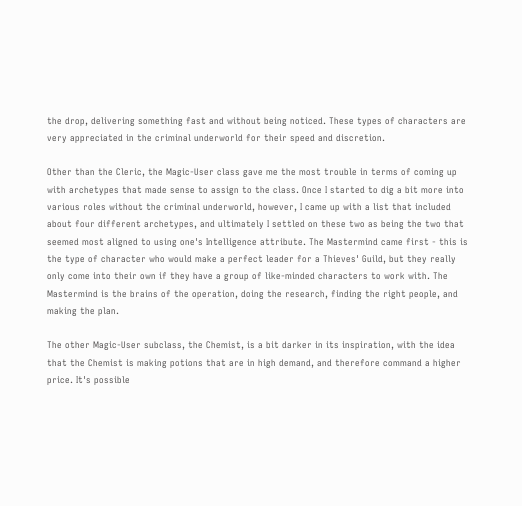the drop, delivering something fast and without being noticed. These types of characters are very appreciated in the criminal underworld for their speed and discretion.

Other than the Cleric, the Magic-User class gave me the most trouble in terms of coming up with archetypes that made sense to assign to the class. Once I started to dig a bit more into various roles without the criminal underworld, however, I came up with a list that included about four different archetypes, and ultimately I settled on these two as being the two that seemed most aligned to using one's Intelligence attribute. The Mastermind came first - this is the type of character who would make a perfect leader for a Thieves' Guild, but they really only come into their own if they have a group of like-minded characters to work with. The Mastermind is the brains of the operation, doing the research, finding the right people, and making the plan.

The other Magic-User subclass, the Chemist, is a bit darker in its inspiration, with the idea that the Chemist is making potions that are in high demand, and therefore command a higher price. It's possible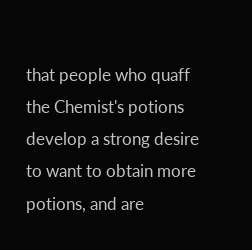that people who quaff the Chemist's potions develop a strong desire to want to obtain more potions, and are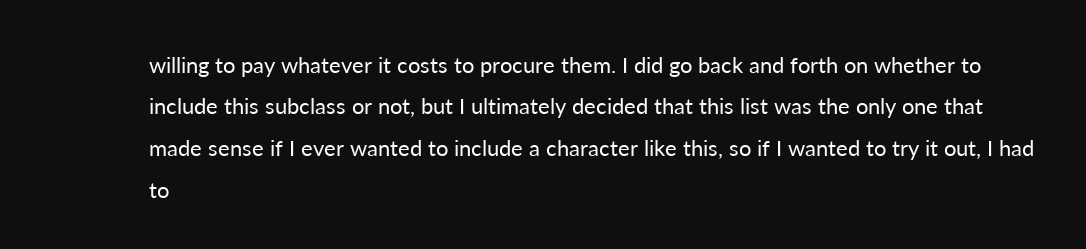willing to pay whatever it costs to procure them. I did go back and forth on whether to include this subclass or not, but I ultimately decided that this list was the only one that made sense if I ever wanted to include a character like this, so if I wanted to try it out, I had to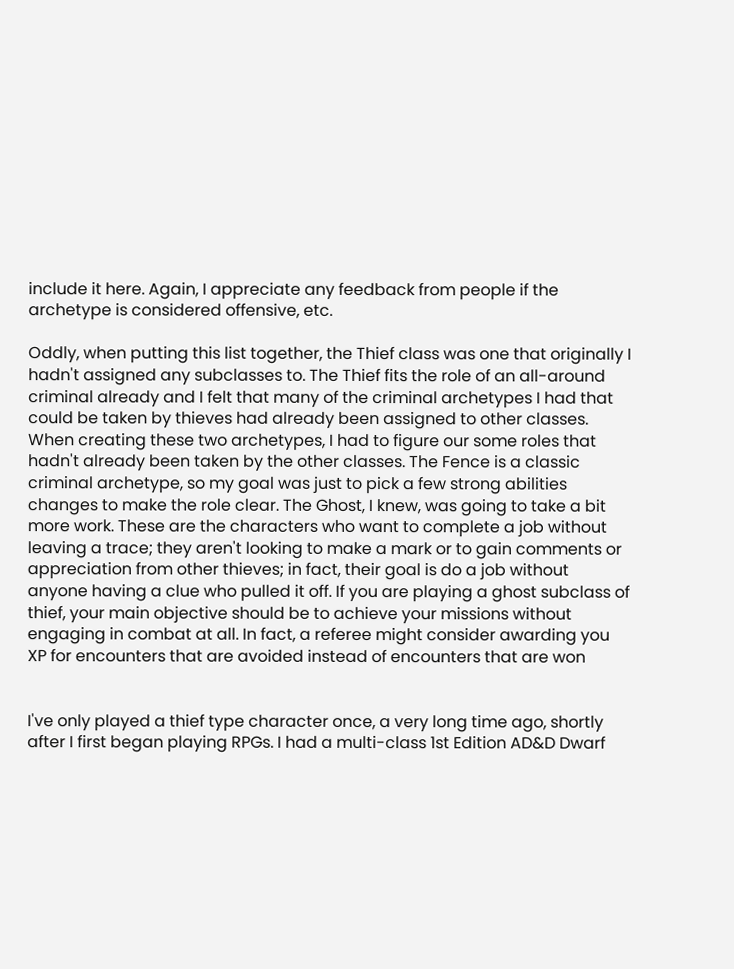include it here. Again, I appreciate any feedback from people if the archetype is considered offensive, etc.

Oddly, when putting this list together, the Thief class was one that originally I hadn't assigned any subclasses to. The Thief fits the role of an all-around criminal already and I felt that many of the criminal archetypes I had that could be taken by thieves had already been assigned to other classes. When creating these two archetypes, I had to figure our some roles that hadn't already been taken by the other classes. The Fence is a classic criminal archetype, so my goal was just to pick a few strong abilities changes to make the role clear. The Ghost, I knew, was going to take a bit more work. These are the characters who want to complete a job without leaving a trace; they aren't looking to make a mark or to gain comments or appreciation from other thieves; in fact, their goal is do a job without anyone having a clue who pulled it off. If you are playing a ghost subclass of thief, your main objective should be to achieve your missions without engaging in combat at all. In fact, a referee might consider awarding you XP for encounters that are avoided instead of encounters that are won


I've only played a thief type character once, a very long time ago, shortly after I first began playing RPGs. I had a multi-class 1st Edition AD&D Dwarf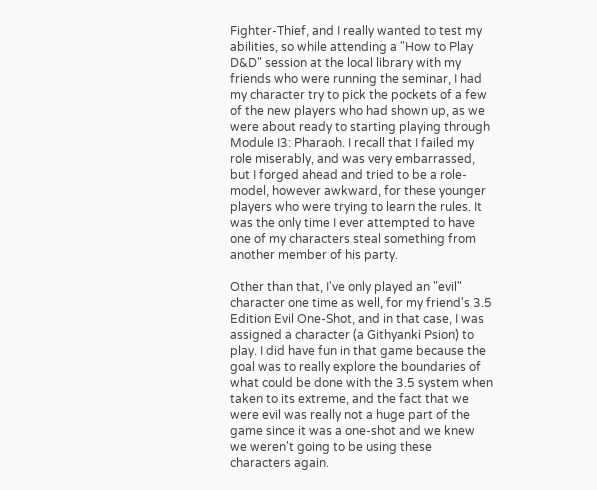Fighter-Thief, and I really wanted to test my abilities, so while attending a "How to Play D&D" session at the local library with my friends who were running the seminar, I had my character try to pick the pockets of a few of the new players who had shown up, as we were about ready to starting playing through Module I3: Pharaoh. I recall that I failed my role miserably, and was very embarrassed, but I forged ahead and tried to be a role-model, however awkward, for these younger players who were trying to learn the rules. It was the only time I ever attempted to have one of my characters steal something from another member of his party.

Other than that, I've only played an "evil" character one time as well, for my friend's 3.5 Edition Evil One-Shot, and in that case, I was assigned a character (a Githyanki Psion) to play. I did have fun in that game because the goal was to really explore the boundaries of what could be done with the 3.5 system when taken to its extreme, and the fact that we were evil was really not a huge part of the game since it was a one-shot and we knew we weren't going to be using these characters again.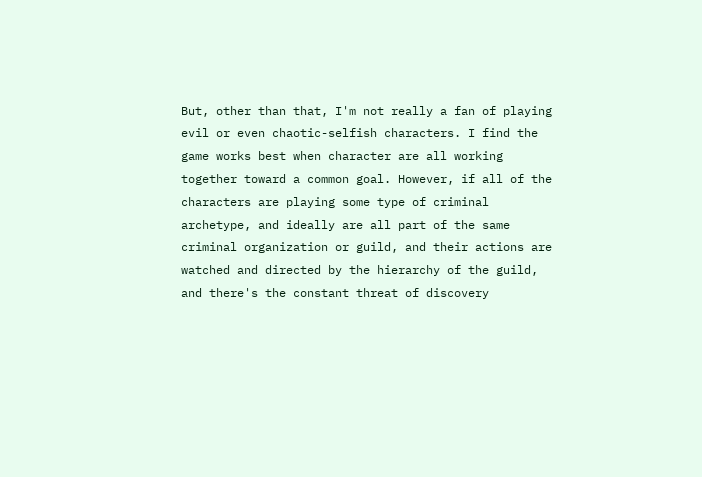But, other than that, I'm not really a fan of playing evil or even chaotic-selfish characters. I find the game works best when character are all working together toward a common goal. However, if all of the characters are playing some type of criminal archetype, and ideally are all part of the same criminal organization or guild, and their actions are watched and directed by the hierarchy of the guild, and there's the constant threat of discovery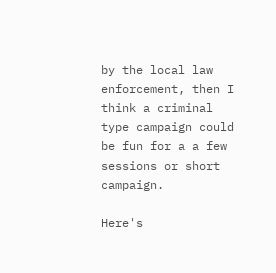by the local law enforcement, then I think a criminal type campaign could be fun for a a few sessions or short campaign.

Here's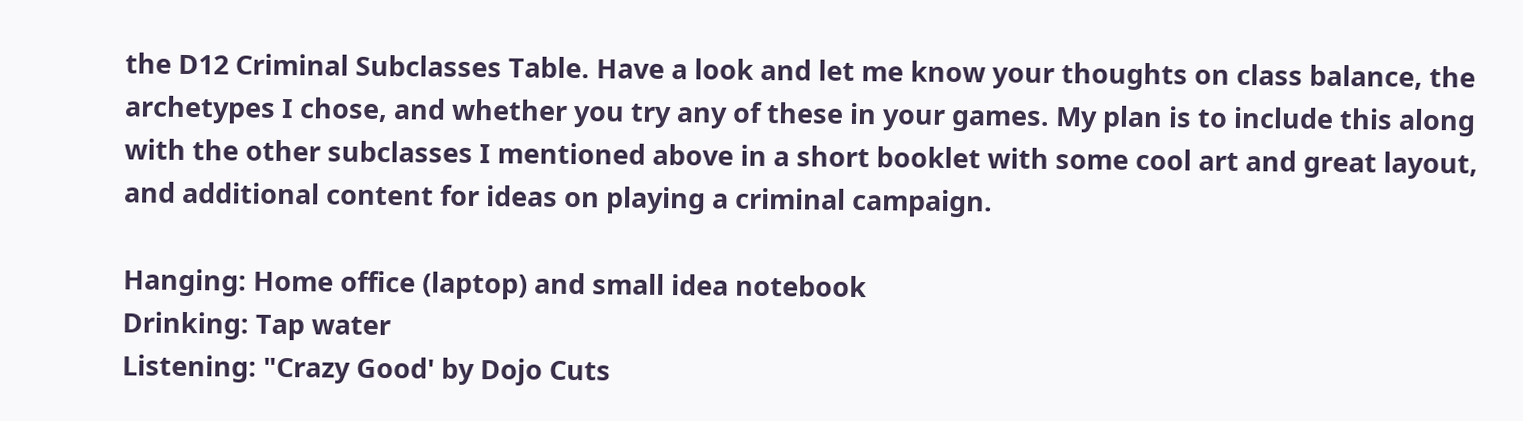the D12 Criminal Subclasses Table. Have a look and let me know your thoughts on class balance, the archetypes I chose, and whether you try any of these in your games. My plan is to include this along with the other subclasses I mentioned above in a short booklet with some cool art and great layout, and additional content for ideas on playing a criminal campaign.

Hanging: Home office (laptop) and small idea notebook
Drinking: Tap water
Listening: "Crazy Good' by Dojo Cuts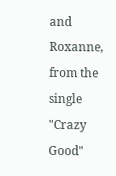and Roxanne, from the single "Crazy Good"